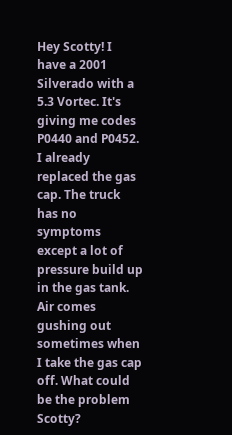Hey Scotty! I have a 2001 Silverado with a 5.3 Vortec. It's giving me codes P0440 and P0452. I already replaced the gas cap. The truck has no symptoms except a lot of pressure build up in the gas tank. Air comes gushing out sometimes when I take the gas cap off. What could be the problem Scotty?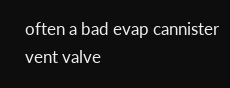often a bad evap cannister vent valve